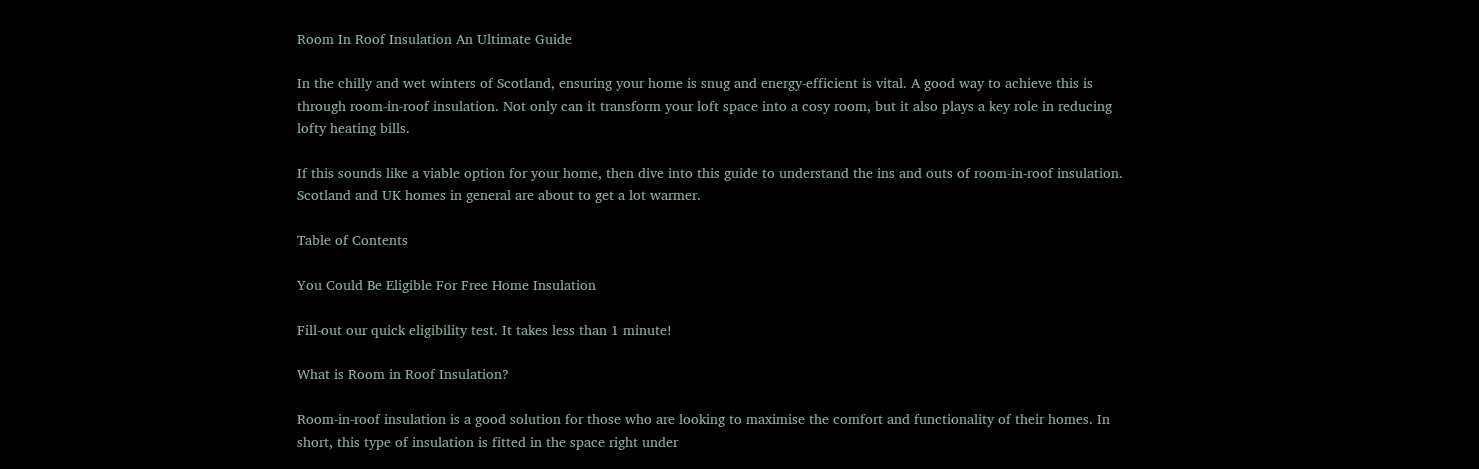Room In Roof Insulation An Ultimate Guide

In the chilly and wet winters of Scotland, ensuring your home is snug and energy-efficient is vital. A good way to achieve this is through room-in-roof insulation. Not only can it transform your loft space into a cosy room, but it also plays a key role in reducing lofty heating bills.

If this sounds like a viable option for your home, then dive into this guide to understand the ins and outs of room-in-roof insulation. Scotland and UK homes in general are about to get a lot warmer.

Table of Contents

You Could Be Eligible For Free Home Insulation

Fill-out our quick eligibility test. It takes less than 1 minute!

What is Room in Roof Insulation?

Room-in-roof insulation is a good solution for those who are looking to maximise the comfort and functionality of their homes. In short, this type of insulation is fitted in the space right under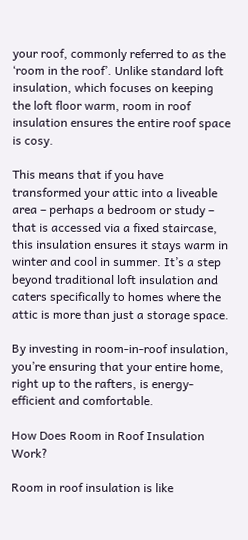your roof, commonly referred to as the ‘room in the roof’. Unlike standard loft insulation, which focuses on keeping the loft floor warm, room in roof insulation ensures the entire roof space is cosy.

This means that if you have transformed your attic into a liveable area – perhaps a bedroom or study – that is accessed via a fixed staircase, this insulation ensures it stays warm in winter and cool in summer. It’s a step beyond traditional loft insulation and caters specifically to homes where the attic is more than just a storage space.

By investing in room-in-roof insulation, you’re ensuring that your entire home, right up to the rafters, is energy-efficient and comfortable.

How Does Room in Roof Insulation Work?

Room in roof insulation is like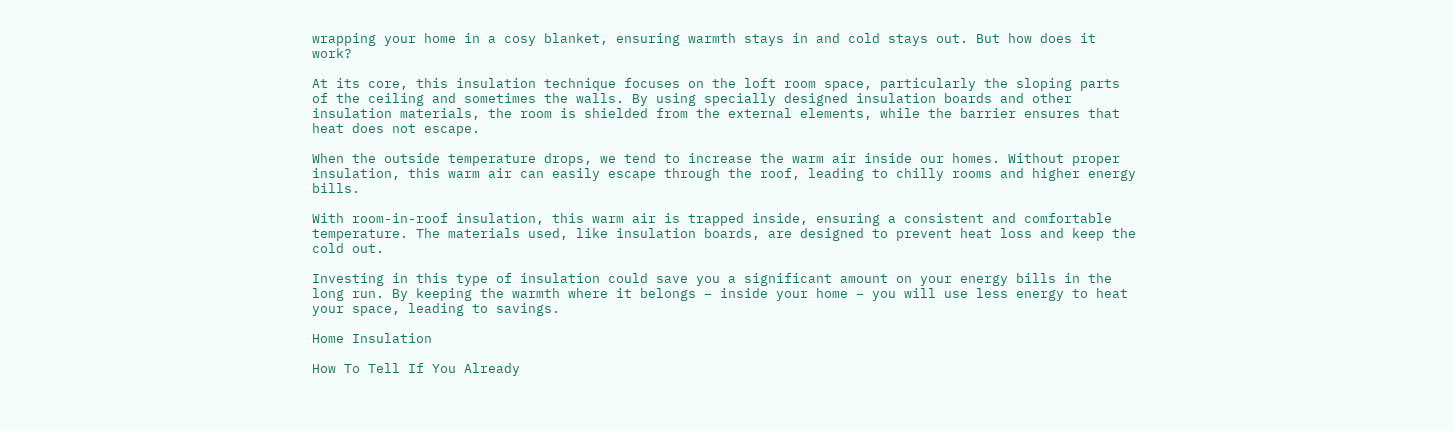wrapping your home in a cosy blanket, ensuring warmth stays in and cold stays out. But how does it work?

At its core, this insulation technique focuses on the loft room space, particularly the sloping parts of the ceiling and sometimes the walls. By using specially designed insulation boards and other insulation materials, the room is shielded from the external elements, while the barrier ensures that heat does not escape.

When the outside temperature drops, we tend to increase the warm air inside our homes. Without proper insulation, this warm air can easily escape through the roof, leading to chilly rooms and higher energy bills.

With room-in-roof insulation, this warm air is trapped inside, ensuring a consistent and comfortable temperature. The materials used, like insulation boards, are designed to prevent heat loss and keep the cold out.

Investing in this type of insulation could save you a significant amount on your energy bills in the long run. By keeping the warmth where it belongs – inside your home – you will use less energy to heat your space, leading to savings.

Home Insulation

How To Tell If You Already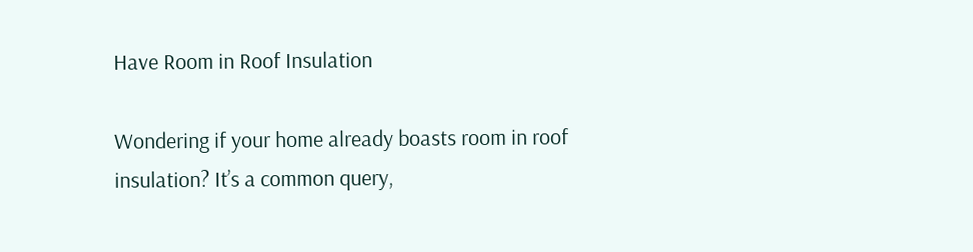Have Room in Roof Insulation

Wondering if your home already boasts room in roof insulation? It’s a common query,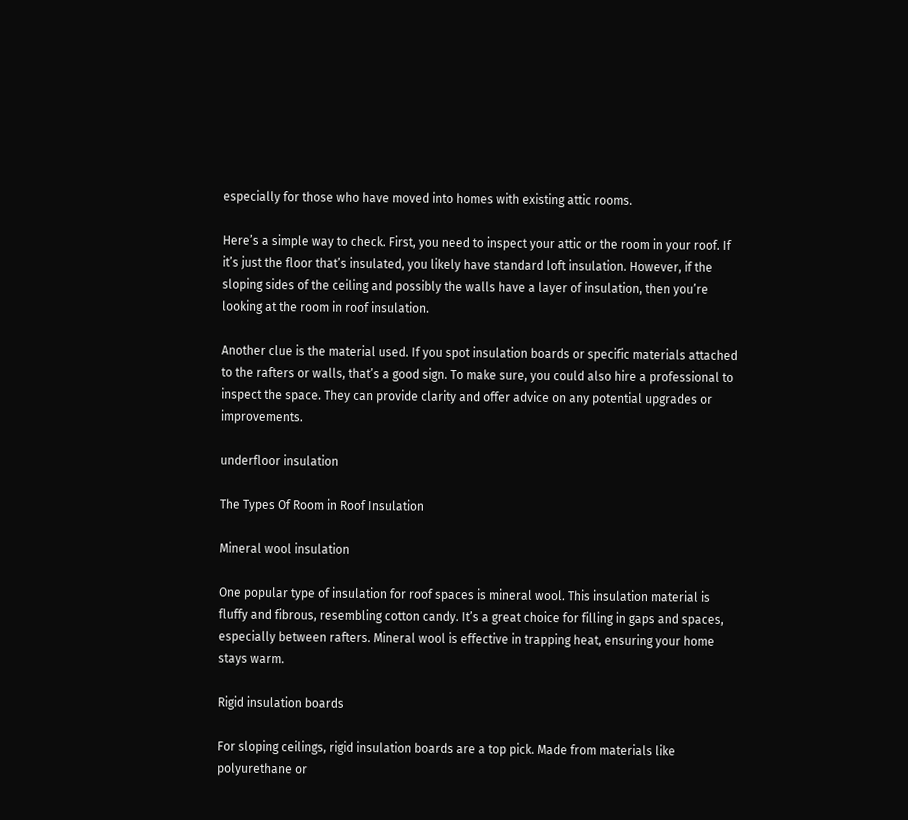especially for those who have moved into homes with existing attic rooms.

Here’s a simple way to check. First, you need to inspect your attic or the room in your roof. If it’s just the floor that’s insulated, you likely have standard loft insulation. However, if the sloping sides of the ceiling and possibly the walls have a layer of insulation, then you’re looking at the room in roof insulation.

Another clue is the material used. If you spot insulation boards or specific materials attached to the rafters or walls, that’s a good sign. To make sure, you could also hire a professional to inspect the space. They can provide clarity and offer advice on any potential upgrades or improvements.

underfloor insulation

The Types Of Room in Roof Insulation

Mineral wool insulation

One popular type of insulation for roof spaces is mineral wool. This insulation material is fluffy and fibrous, resembling cotton candy. It’s a great choice for filling in gaps and spaces, especially between rafters. Mineral wool is effective in trapping heat, ensuring your home stays warm.

Rigid insulation boards

For sloping ceilings, rigid insulation boards are a top pick. Made from materials like polyurethane or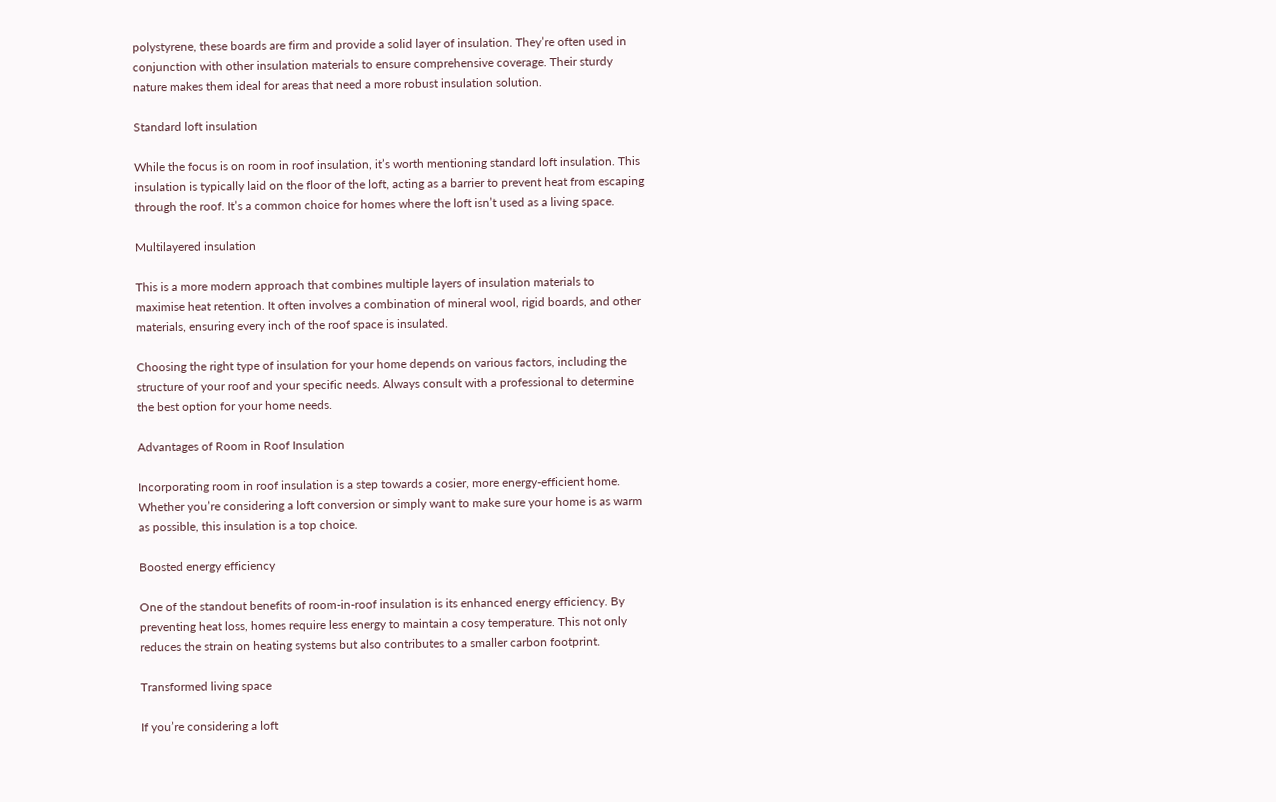polystyrene, these boards are firm and provide a solid layer of insulation. They’re often used in conjunction with other insulation materials to ensure comprehensive coverage. Their sturdy nature makes them ideal for areas that need a more robust insulation solution.

Standard loft insulation

While the focus is on room in roof insulation, it’s worth mentioning standard loft insulation. This insulation is typically laid on the floor of the loft, acting as a barrier to prevent heat from escaping through the roof. It’s a common choice for homes where the loft isn’t used as a living space.

Multilayered insulation

This is a more modern approach that combines multiple layers of insulation materials to maximise heat retention. It often involves a combination of mineral wool, rigid boards, and other materials, ensuring every inch of the roof space is insulated.

Choosing the right type of insulation for your home depends on various factors, including the structure of your roof and your specific needs. Always consult with a professional to determine the best option for your home needs.

Advantages of Room in Roof Insulation

Incorporating room in roof insulation is a step towards a cosier, more energy-efficient home. Whether you’re considering a loft conversion or simply want to make sure your home is as warm as possible, this insulation is a top choice.

Boosted energy efficiency

One of the standout benefits of room-in-roof insulation is its enhanced energy efficiency. By preventing heat loss, homes require less energy to maintain a cosy temperature. This not only reduces the strain on heating systems but also contributes to a smaller carbon footprint.

Transformed living space

If you’re considering a loft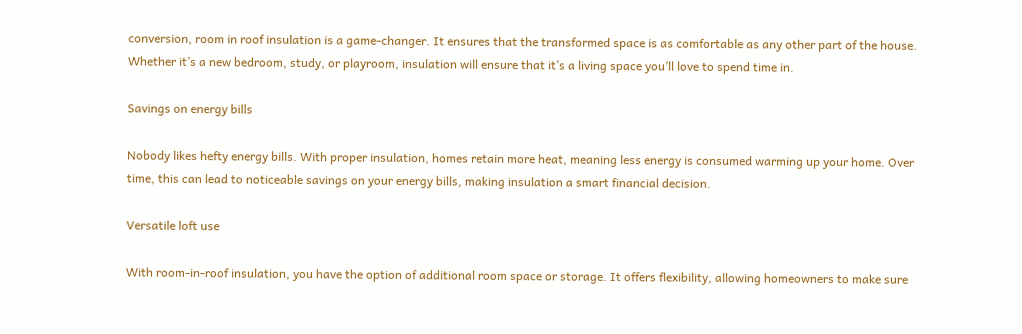conversion, room in roof insulation is a game-changer. It ensures that the transformed space is as comfortable as any other part of the house. Whether it’s a new bedroom, study, or playroom, insulation will ensure that it’s a living space you’ll love to spend time in.

Savings on energy bills

Nobody likes hefty energy bills. With proper insulation, homes retain more heat, meaning less energy is consumed warming up your home. Over time, this can lead to noticeable savings on your energy bills, making insulation a smart financial decision.

Versatile loft use

With room-in-roof insulation, you have the option of additional room space or storage. It offers flexibility, allowing homeowners to make sure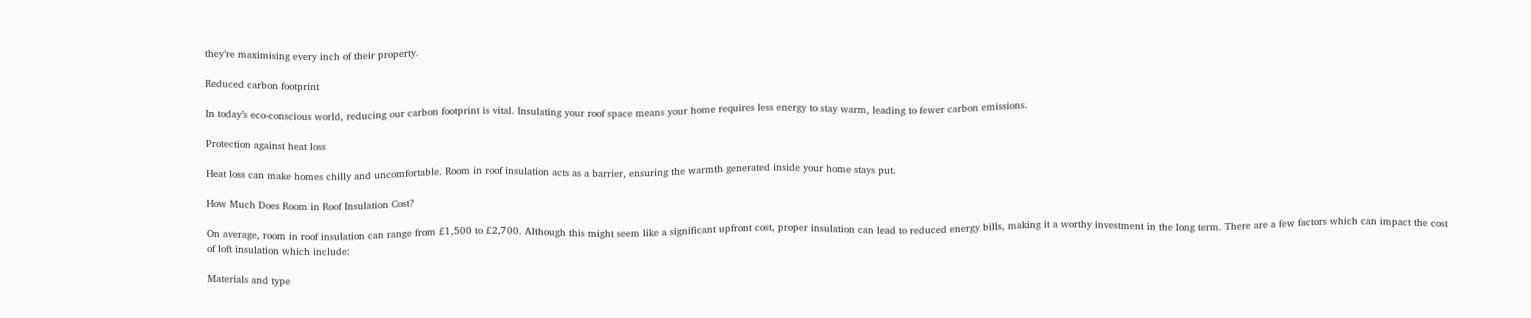they’re maximising every inch of their property.

Reduced carbon footprint

In today’s eco-conscious world, reducing our carbon footprint is vital. Insulating your roof space means your home requires less energy to stay warm, leading to fewer carbon emissions.

Protection against heat loss

Heat loss can make homes chilly and uncomfortable. Room in roof insulation acts as a barrier, ensuring the warmth generated inside your home stays put.

How Much Does Room in Roof Insulation Cost?

On average, room in roof insulation can range from £1,500 to £2,700. Although this might seem like a significant upfront cost, proper insulation can lead to reduced energy bills, making it a worthy investment in the long term. There are a few factors which can impact the cost of loft insulation which include:

Materials and type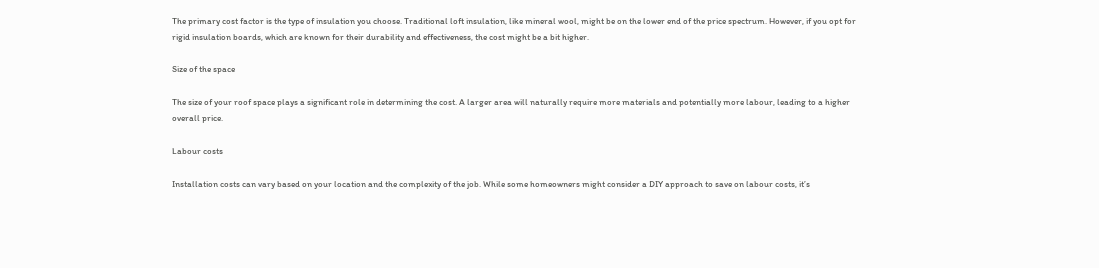The primary cost factor is the type of insulation you choose. Traditional loft insulation, like mineral wool, might be on the lower end of the price spectrum. However, if you opt for rigid insulation boards, which are known for their durability and effectiveness, the cost might be a bit higher.

Size of the space

The size of your roof space plays a significant role in determining the cost. A larger area will naturally require more materials and potentially more labour, leading to a higher overall price.

Labour costs

Installation costs can vary based on your location and the complexity of the job. While some homeowners might consider a DIY approach to save on labour costs, it’s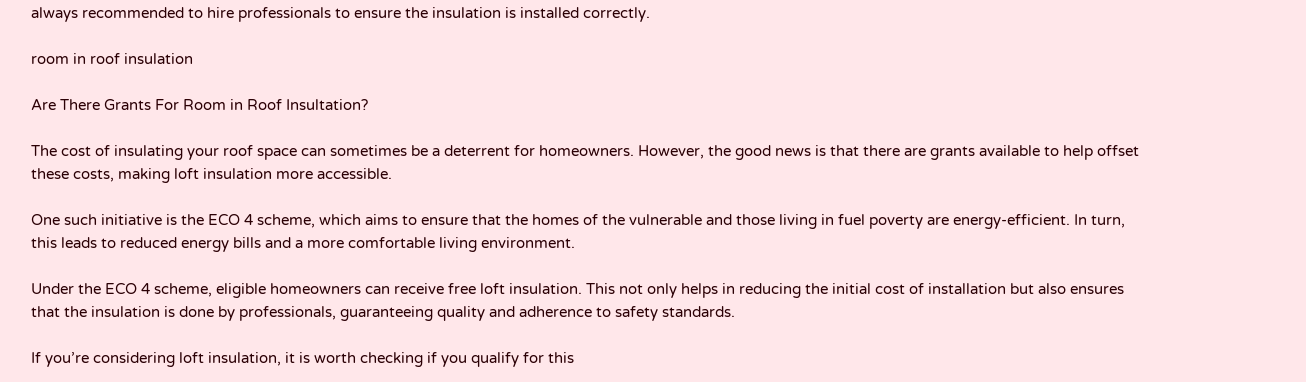always recommended to hire professionals to ensure the insulation is installed correctly.

room in roof insulation

Are There Grants For Room in Roof Insultation?

The cost of insulating your roof space can sometimes be a deterrent for homeowners. However, the good news is that there are grants available to help offset these costs, making loft insulation more accessible.

One such initiative is the ECO 4 scheme, which aims to ensure that the homes of the vulnerable and those living in fuel poverty are energy-efficient. In turn, this leads to reduced energy bills and a more comfortable living environment.

Under the ECO 4 scheme, eligible homeowners can receive free loft insulation. This not only helps in reducing the initial cost of installation but also ensures that the insulation is done by professionals, guaranteeing quality and adherence to safety standards.

If you’re considering loft insulation, it is worth checking if you qualify for this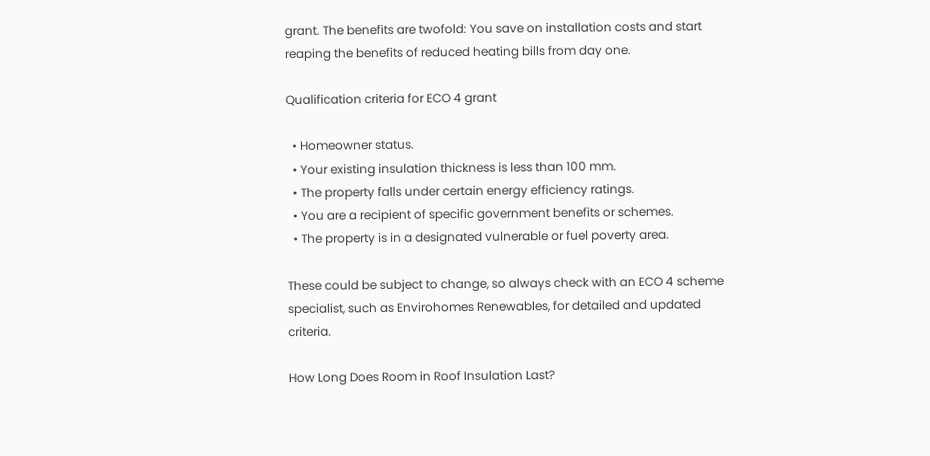grant. The benefits are twofold: You save on installation costs and start reaping the benefits of reduced heating bills from day one.

Qualification criteria for ECO 4 grant

  • Homeowner status.
  • Your existing insulation thickness is less than 100 mm.
  • The property falls under certain energy efficiency ratings.
  • You are a recipient of specific government benefits or schemes.
  • The property is in a designated vulnerable or fuel poverty area.

These could be subject to change, so always check with an ECO 4 scheme specialist, such as Envirohomes Renewables, for detailed and updated criteria.

How Long Does Room in Roof Insulation Last?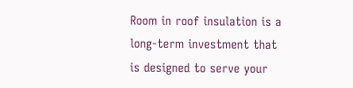Room in roof insulation is a long-term investment that is designed to serve your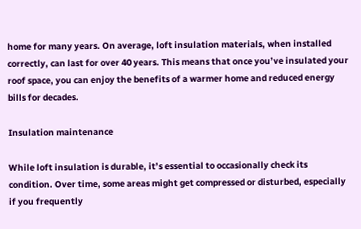home for many years. On average, loft insulation materials, when installed correctly, can last for over 40 years. This means that once you’ve insulated your roof space, you can enjoy the benefits of a warmer home and reduced energy bills for decades.

Insulation maintenance

While loft insulation is durable, it’s essential to occasionally check its condition. Over time, some areas might get compressed or disturbed, especially if you frequently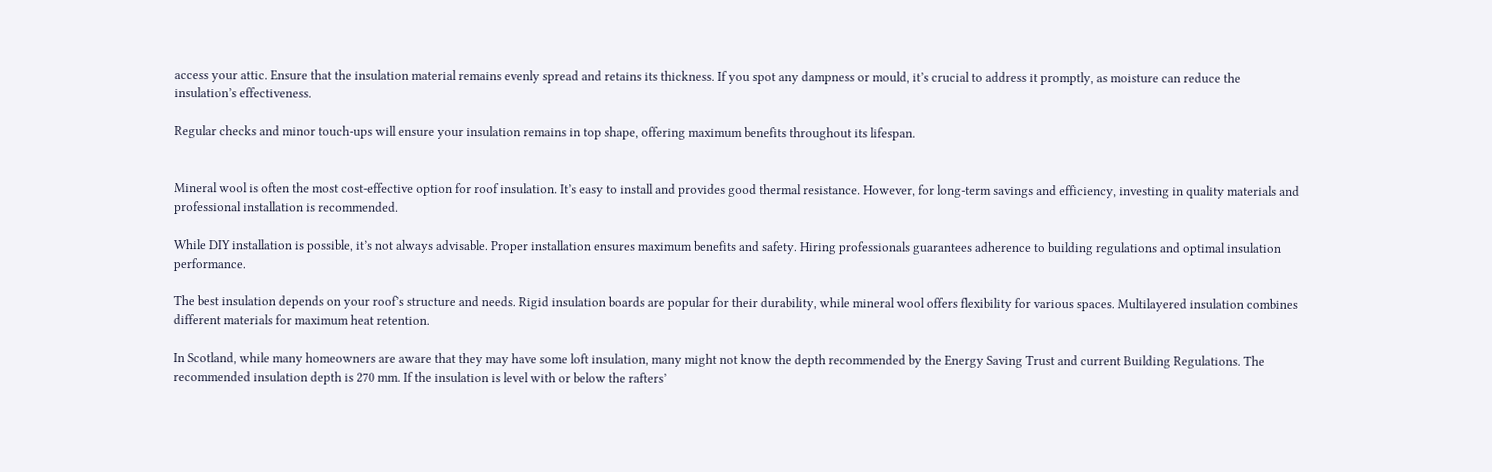access your attic. Ensure that the insulation material remains evenly spread and retains its thickness. If you spot any dampness or mould, it’s crucial to address it promptly, as moisture can reduce the insulation’s effectiveness.

Regular checks and minor touch-ups will ensure your insulation remains in top shape, offering maximum benefits throughout its lifespan.


Mineral wool is often the most cost-effective option for roof insulation. It’s easy to install and provides good thermal resistance. However, for long-term savings and efficiency, investing in quality materials and professional installation is recommended.

While DIY installation is possible, it’s not always advisable. Proper installation ensures maximum benefits and safety. Hiring professionals guarantees adherence to building regulations and optimal insulation performance.

The best insulation depends on your roof’s structure and needs. Rigid insulation boards are popular for their durability, while mineral wool offers flexibility for various spaces. Multilayered insulation combines different materials for maximum heat retention.

In Scotland, while many homeowners are aware that they may have some loft insulation, many might not know the depth recommended by the Energy Saving Trust and current Building Regulations. The recommended insulation depth is 270 mm. If the insulation is level with or below the rafters’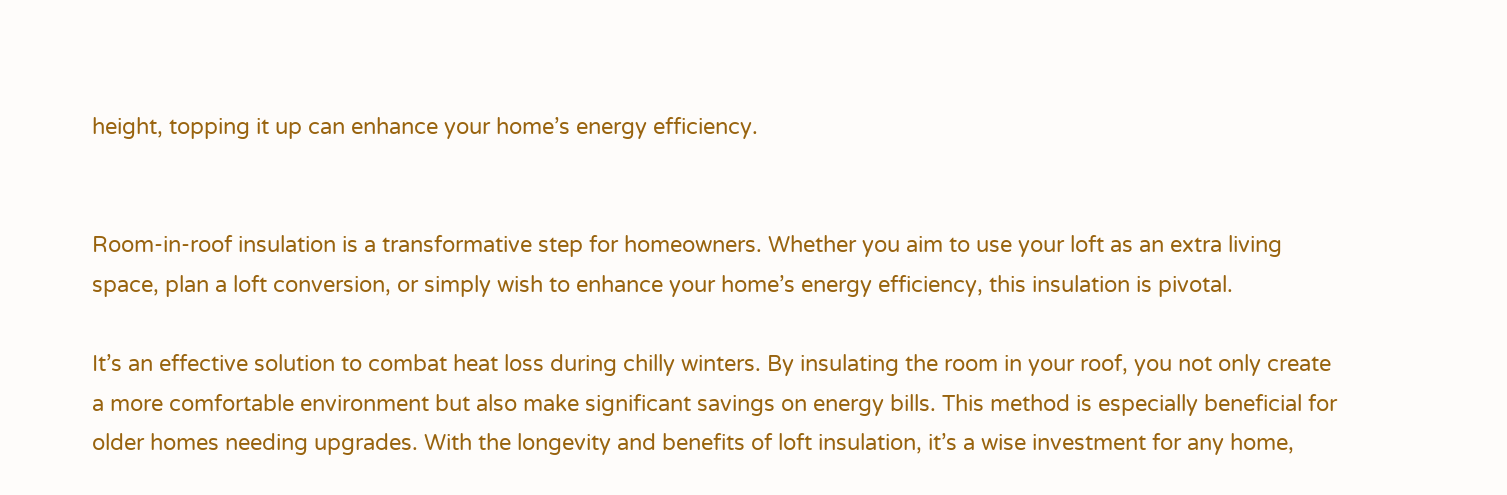height, topping it up can enhance your home’s energy efficiency.


Room-in-roof insulation is a transformative step for homeowners. Whether you aim to use your loft as an extra living space, plan a loft conversion, or simply wish to enhance your home’s energy efficiency, this insulation is pivotal.

It’s an effective solution to combat heat loss during chilly winters. By insulating the room in your roof, you not only create a more comfortable environment but also make significant savings on energy bills. This method is especially beneficial for older homes needing upgrades. With the longevity and benefits of loft insulation, it’s a wise investment for any home,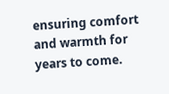ensuring comfort and warmth for years to come.